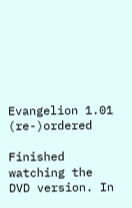Evangelion 1.01 (re-)ordered

Finished watching the DVD version. In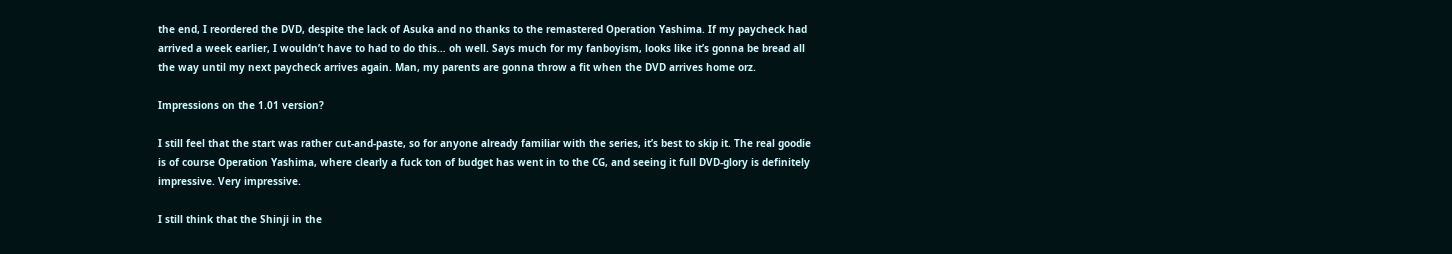the end, I reordered the DVD, despite the lack of Asuka and no thanks to the remastered Operation Yashima. If my paycheck had arrived a week earlier, I wouldn’t have to had to do this… oh well. Says much for my fanboyism, looks like it’s gonna be bread all the way until my next paycheck arrives again. Man, my parents are gonna throw a fit when the DVD arrives home orz.

Impressions on the 1.01 version?

I still feel that the start was rather cut-and-paste, so for anyone already familiar with the series, it’s best to skip it. The real goodie is of course Operation Yashima, where clearly a fuck ton of budget has went in to the CG, and seeing it full DVD-glory is definitely impressive. Very impressive.

I still think that the Shinji in the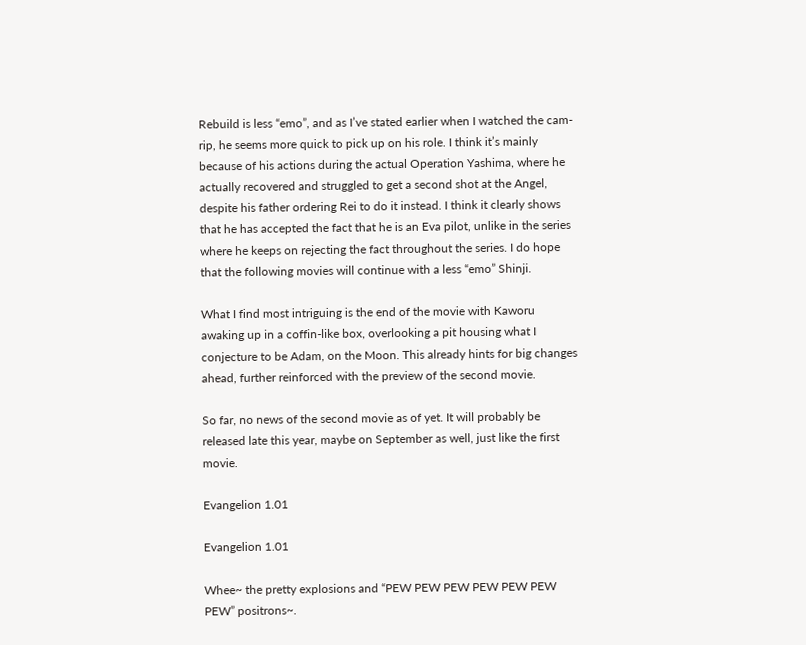Rebuild is less “emo”, and as I’ve stated earlier when I watched the cam-rip, he seems more quick to pick up on his role. I think it’s mainly because of his actions during the actual Operation Yashima, where he actually recovered and struggled to get a second shot at the Angel, despite his father ordering Rei to do it instead. I think it clearly shows that he has accepted the fact that he is an Eva pilot, unlike in the series where he keeps on rejecting the fact throughout the series. I do hope that the following movies will continue with a less “emo” Shinji.

What I find most intriguing is the end of the movie with Kaworu awaking up in a coffin-like box, overlooking a pit housing what I conjecture to be Adam, on the Moon. This already hints for big changes ahead, further reinforced with the preview of the second movie.

So far, no news of the second movie as of yet. It will probably be released late this year, maybe on September as well, just like the first movie.

Evangelion 1.01

Evangelion 1.01

Whee~ the pretty explosions and “PEW PEW PEW PEW PEW PEW PEW” positrons~.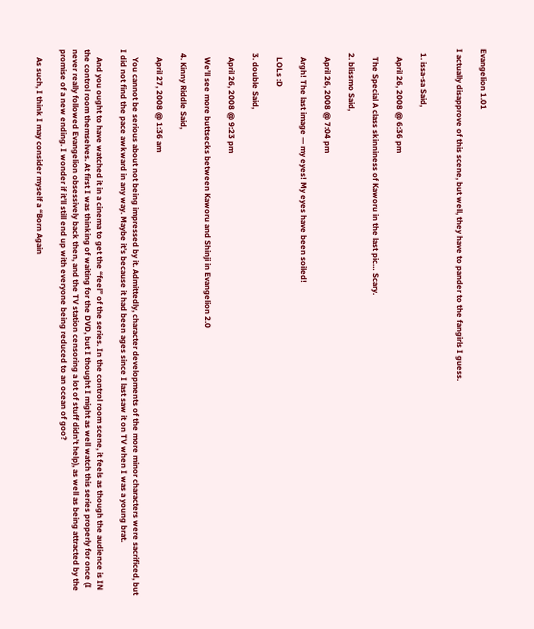Evangelion 1.01

I actually disapprove of this scene, but well, they have to pander to the fangirls I guess.


  1. issa-sa Said,

    April 26, 2008 @ 6:36 pm

    The Special A class skinniness of Kaworu in the last pic… Scary.

  2. blissmo Said,

    April 26, 2008 @ 7:04 pm

    Argh! The last image — my eyes! My eyes have been soiled!

    LOLs :D

  3. double Said,

    April 26, 2008 @ 9:23 pm

    We’ll see more buttsecks between Kaworu and Shinji in Evangelion 2.0

  4. Kinny Riddle Said,

    April 27, 2008 @ 1:36 am

    You cannot be serious about not being impressed by it. Admittedly, character developments of the more minor characters were sacrificed, but I did not find the pace awkward in any way. Maybe it’s because it had been ages since I last saw it on TV when I was a young brat.

    And you ought to have watched it in a cinema to get the “feel” of the series. In the control room scene, it feels as though the audience is IN the control room themselves. At first I was thinking of waiting for the DVD, but I thought I might as well watch this series properly for once (I never really followed Evangelion obsessively back then, and the TV station censoring a lot of stuff didn’t help), as well as being attracted by the promise of a new ending. I wonder if it’ll still end up with everyone being reduced to an ocean of goo?

    As such, I think I may consider myself a “Born Again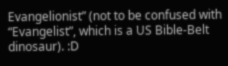Evangelionist” (not to be confused with “Evangelist”, which is a US Bible-Belt dinosaur). :D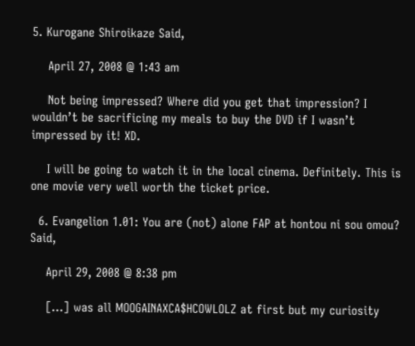5. Kurogane Shiroikaze Said,

    April 27, 2008 @ 1:43 am

    Not being impressed? Where did you get that impression? I wouldn’t be sacrificing my meals to buy the DVD if I wasn’t impressed by it! XD.

    I will be going to watch it in the local cinema. Definitely. This is one movie very well worth the ticket price.

  6. Evangelion 1.01: You are (not) alone FAP at hontou ni sou omou? Said,

    April 29, 2008 @ 8:38 pm

    […] was all MOOGAINAXCA$HCOWLOLZ at first but my curiosity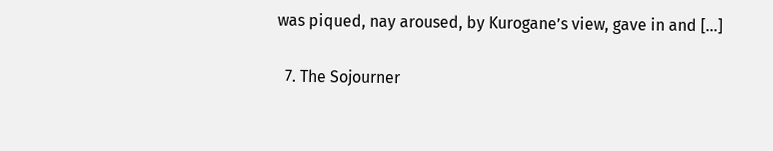was piqued, nay aroused, by Kurogane’s view, gave in and […]

  7. The Sojourner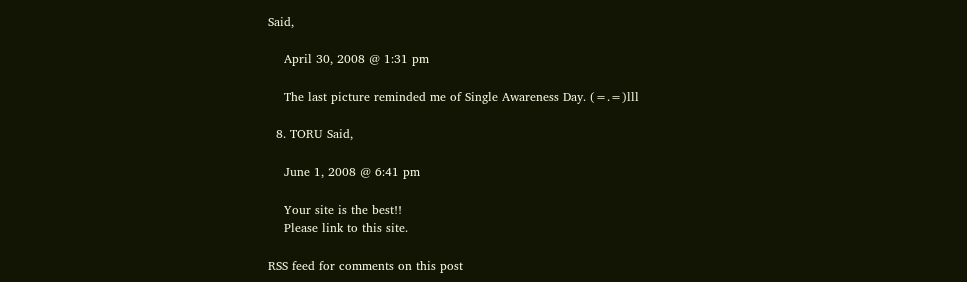Said,

    April 30, 2008 @ 1:31 pm

    The last picture reminded me of Single Awareness Day. (=.=)lll

  8. TORU Said,

    June 1, 2008 @ 6:41 pm

    Your site is the best!!
    Please link to this site.

RSS feed for comments on this post